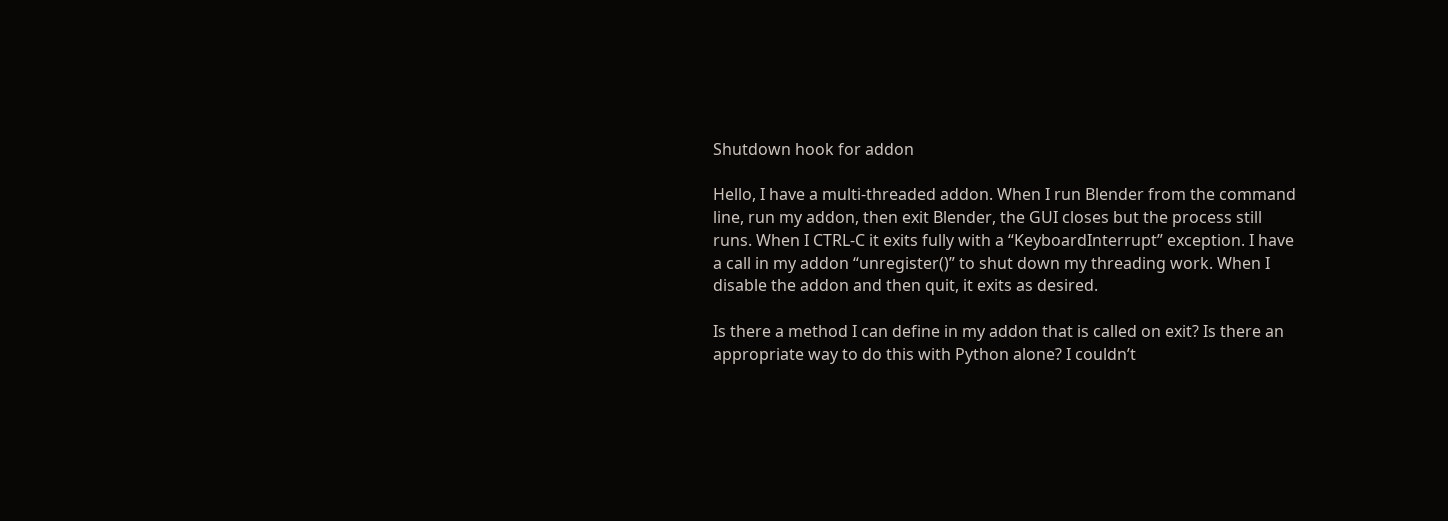Shutdown hook for addon

Hello, I have a multi-threaded addon. When I run Blender from the command line, run my addon, then exit Blender, the GUI closes but the process still runs. When I CTRL-C it exits fully with a “KeyboardInterrupt” exception. I have a call in my addon “unregister()” to shut down my threading work. When I disable the addon and then quit, it exits as desired.

Is there a method I can define in my addon that is called on exit? Is there an appropriate way to do this with Python alone? I couldn’t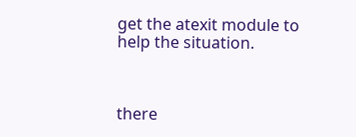get the atexit module to help the situation.



there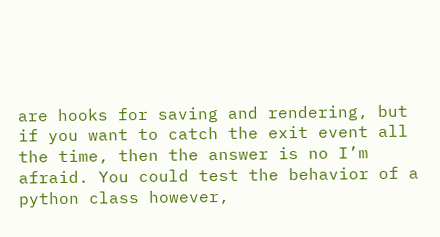are hooks for saving and rendering, but if you want to catch the exit event all the time, then the answer is no I’m afraid. You could test the behavior of a python class however,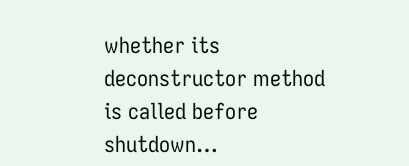whether its deconstructor method is called before shutdown…